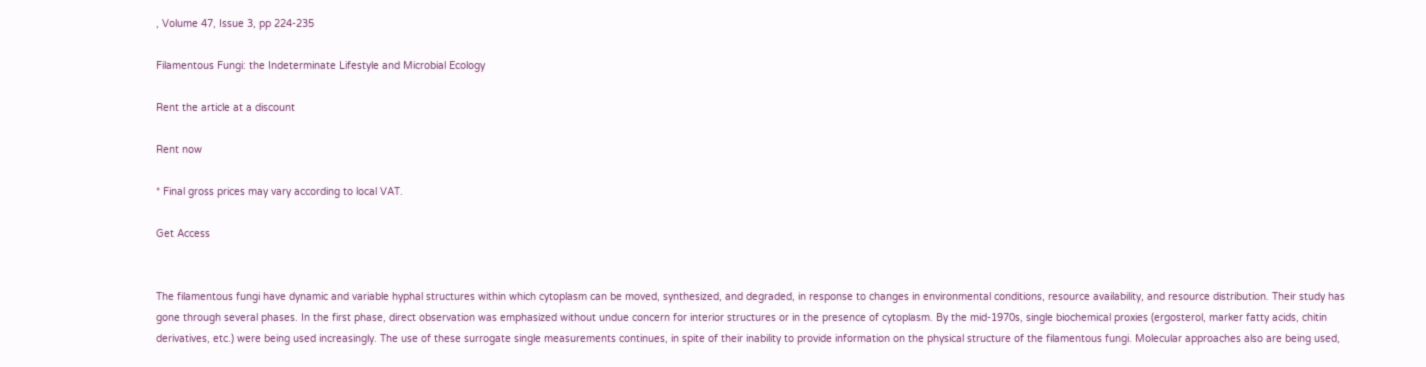, Volume 47, Issue 3, pp 224-235

Filamentous Fungi: the Indeterminate Lifestyle and Microbial Ecology

Rent the article at a discount

Rent now

* Final gross prices may vary according to local VAT.

Get Access


The filamentous fungi have dynamic and variable hyphal structures within which cytoplasm can be moved, synthesized, and degraded, in response to changes in environmental conditions, resource availability, and resource distribution. Their study has gone through several phases. In the first phase, direct observation was emphasized without undue concern for interior structures or in the presence of cytoplasm. By the mid-1970s, single biochemical proxies (ergosterol, marker fatty acids, chitin derivatives, etc.) were being used increasingly. The use of these surrogate single measurements continues, in spite of their inability to provide information on the physical structure of the filamentous fungi. Molecular approaches also are being used,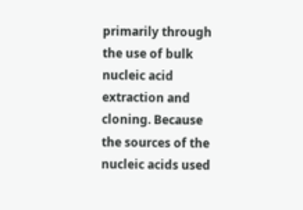primarily through the use of bulk nucleic acid extraction and cloning. Because the sources of the nucleic acids used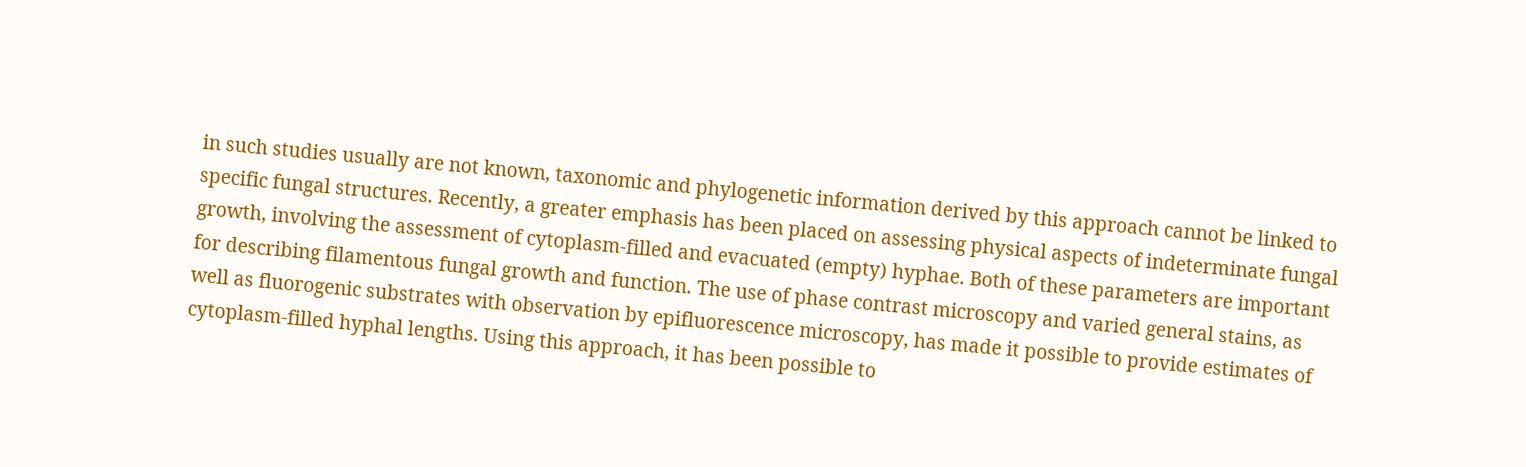in such studies usually are not known, taxonomic and phylogenetic information derived by this approach cannot be linked to specific fungal structures. Recently, a greater emphasis has been placed on assessing physical aspects of indeterminate fungal growth, involving the assessment of cytoplasm-filled and evacuated (empty) hyphae. Both of these parameters are important for describing filamentous fungal growth and function. The use of phase contrast microscopy and varied general stains, as well as fluorogenic substrates with observation by epifluorescence microscopy, has made it possible to provide estimates of cytoplasm-filled hyphal lengths. Using this approach, it has been possible to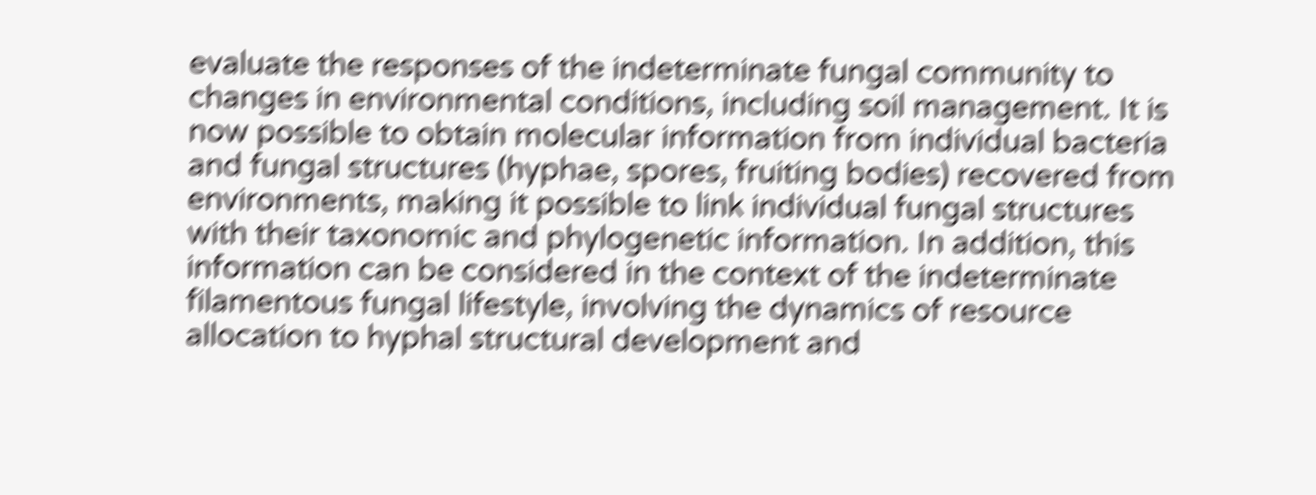evaluate the responses of the indeterminate fungal community to changes in environmental conditions, including soil management. It is now possible to obtain molecular information from individual bacteria and fungal structures (hyphae, spores, fruiting bodies) recovered from environments, making it possible to link individual fungal structures with their taxonomic and phylogenetic information. In addition, this information can be considered in the context of the indeterminate filamentous fungal lifestyle, involving the dynamics of resource allocation to hyphal structural development and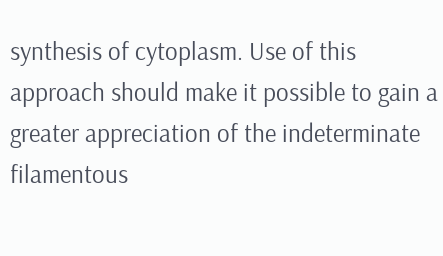synthesis of cytoplasm. Use of this approach should make it possible to gain a greater appreciation of the indeterminate filamentous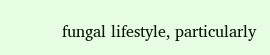fungal lifestyle, particularly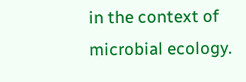in the context of microbial ecology.